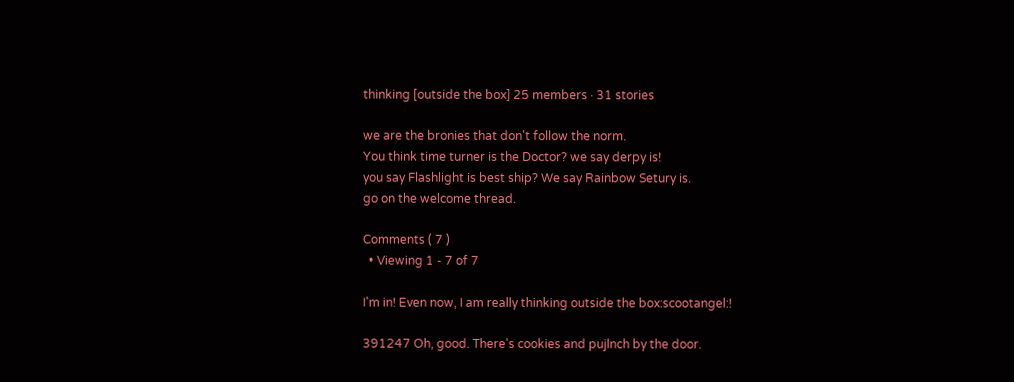thinking [outside the box] 25 members · 31 stories

we are the bronies that don't follow the norm.
You think time turner is the Doctor? we say derpy is!
you say Flashlight is best ship? We say Rainbow Setury is.
go on the welcome thread.

Comments ( 7 )
  • Viewing 1 - 7 of 7

I'm in! Even now, I am really thinking outside the box:scootangel:!

391247 Oh, good. There's cookies and pujlnch by the door.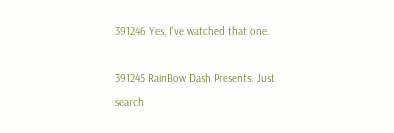391246 Yes, I've watched that one.

391245 RainBow Dash Presents. Just search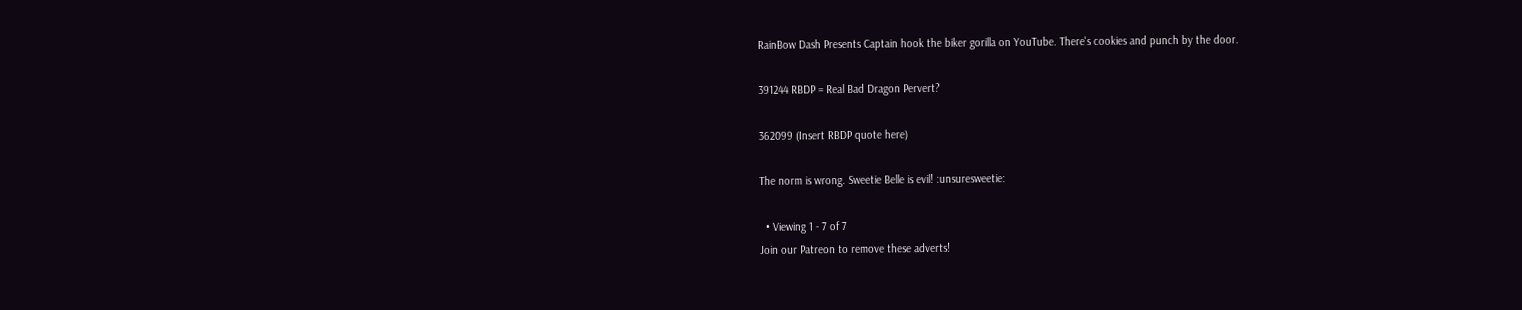RainBow Dash Presents Captain hook the biker gorilla on YouTube. There's cookies and punch by the door.

391244 RBDP = Real Bad Dragon Pervert?

362099 (Insert RBDP quote here)

The norm is wrong. Sweetie Belle is evil! :unsuresweetie:

  • Viewing 1 - 7 of 7
Join our Patreon to remove these adverts!